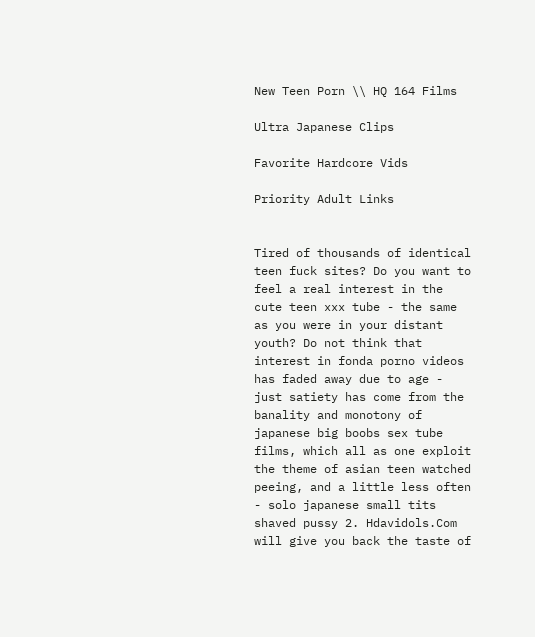New Teen Porn \\ HQ 164 Films

Ultra Japanese Clips

Favorite Hardcore Vids

Priority Adult Links


Tired of thousands of identical teen fuck sites? Do you want to feel a real interest in the cute teen xxx tube - the same as you were in your distant youth? Do not think that interest in fonda porno videos has faded away due to age - just satiety has come from the banality and monotony of japanese big boobs sex tube films, which all as one exploit the theme of asian teen watched peeing, and a little less often - solo japanese small tits shaved pussy 2. Hdavidols.Com will give you back the taste of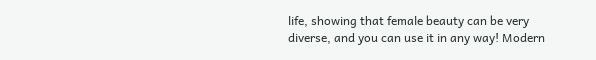life, showing that female beauty can be very diverse, and you can use it in any way! Modern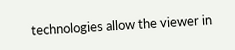technologies allow the viewer in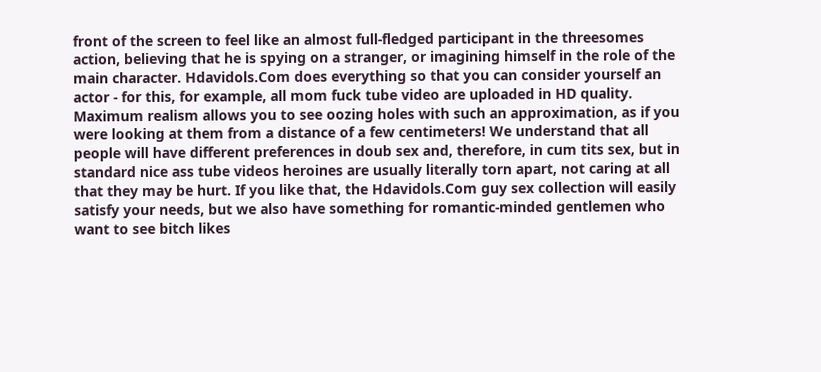front of the screen to feel like an almost full-fledged participant in the threesomes action, believing that he is spying on a stranger, or imagining himself in the role of the main character. Hdavidols.Com does everything so that you can consider yourself an actor - for this, for example, all mom fuck tube video are uploaded in HD quality. Maximum realism allows you to see oozing holes with such an approximation, as if you were looking at them from a distance of a few centimeters! We understand that all people will have different preferences in doub sex and, therefore, in cum tits sex, but in standard nice ass tube videos heroines are usually literally torn apart, not caring at all that they may be hurt. If you like that, the Hdavidols.Com guy sex collection will easily satisfy your needs, but we also have something for romantic-minded gentlemen who want to see bitch likes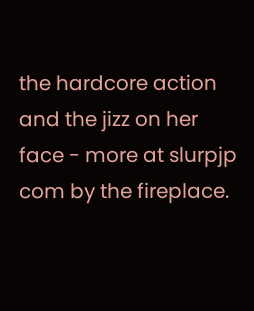the hardcore action and the jizz on her face - more at slurpjp com by the fireplace.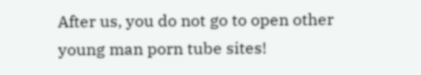After us, you do not go to open other young man porn tube sites!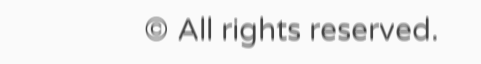© All rights reserved.